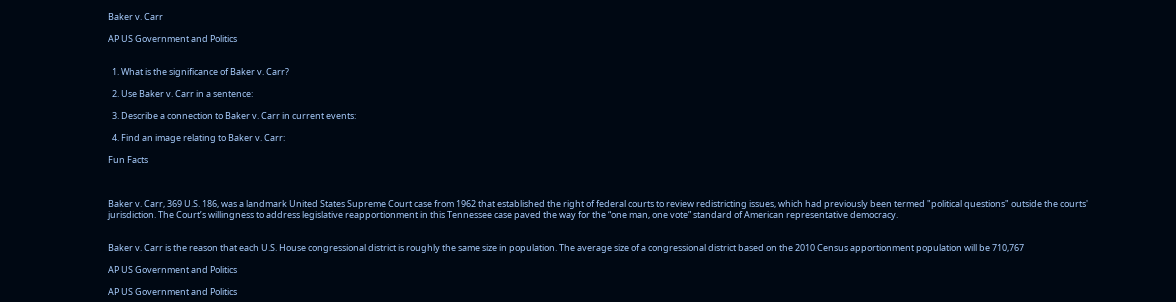Baker v. Carr

AP US Government and Politics


  1. What is the significance of Baker v. Carr?

  2. Use Baker v. Carr in a sentence:

  3. Describe a connection to Baker v. Carr in current events:

  4. Find an image relating to Baker v. Carr:

Fun Facts



Baker v. Carr, 369 U.S. 186, was a landmark United States Supreme Court case from 1962 that established the right of federal courts to review redistricting issues, which had previously been termed "political questions" outside the courts' jurisdiction. The Court’s willingness to address legislative reapportionment in this Tennessee case paved the way for the “one man, one vote” standard of American representative democracy.


Baker v. Carr is the reason that each U.S. House congressional district is roughly the same size in population. The average size of a congressional district based on the 2010 Census apportionment population will be 710,767

AP US Government and Politics

AP US Government and Politics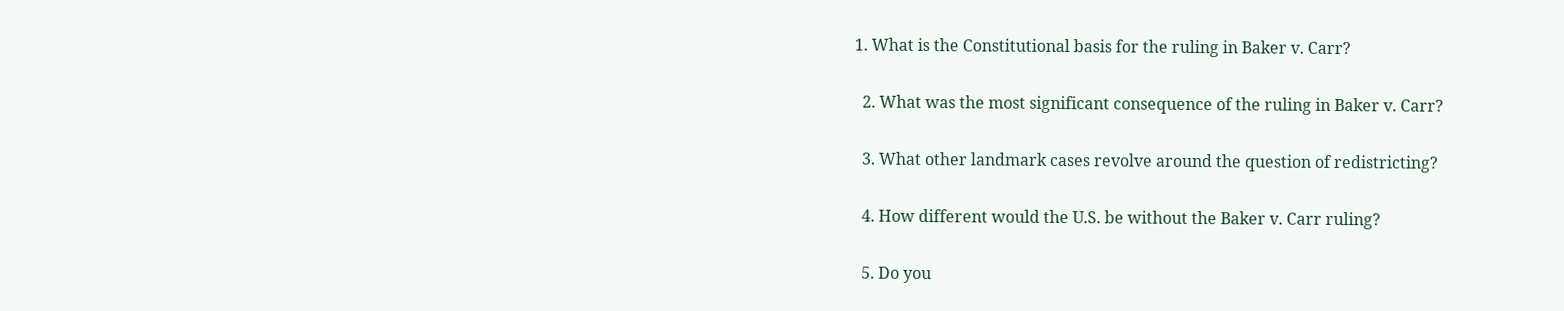1. What is the Constitutional basis for the ruling in Baker v. Carr?

  2. What was the most significant consequence of the ruling in Baker v. Carr?

  3. What other landmark cases revolve around the question of redistricting?

  4. How different would the U.S. be without the Baker v. Carr ruling?

  5. Do you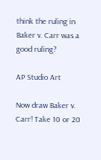think the ruling in Baker v. Carr was a good ruling?

AP Studio Art

Now draw Baker v. Carr! Take 10 or 20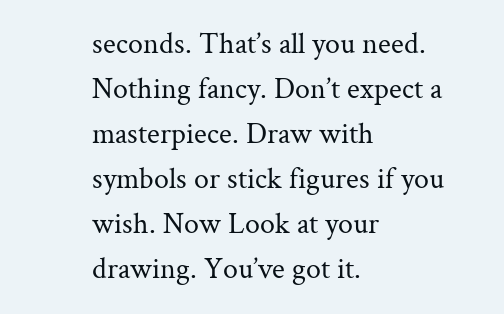seconds. That’s all you need. Nothing fancy. Don’t expect a masterpiece. Draw with symbols or stick figures if you wish. Now Look at your drawing. You’ve got it.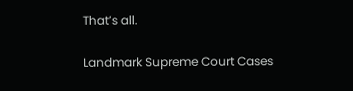That’s all.

Landmark Supreme Court Cases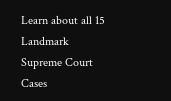Learn about all 15 Landmark Supreme Court Cases